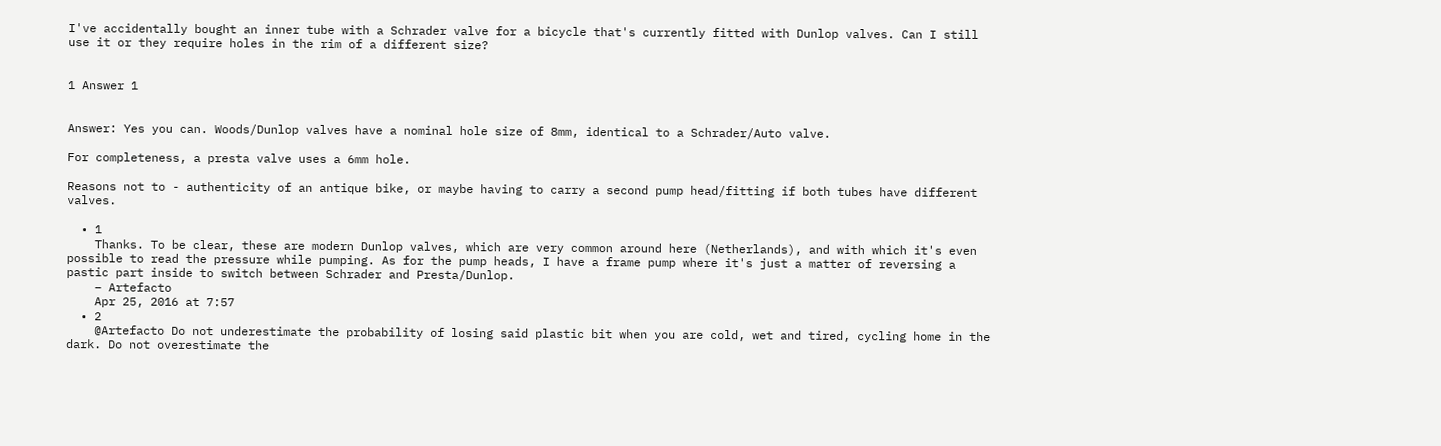I've accidentally bought an inner tube with a Schrader valve for a bicycle that's currently fitted with Dunlop valves. Can I still use it or they require holes in the rim of a different size?


1 Answer 1


Answer: Yes you can. Woods/Dunlop valves have a nominal hole size of 8mm, identical to a Schrader/Auto valve.

For completeness, a presta valve uses a 6mm hole.

Reasons not to - authenticity of an antique bike, or maybe having to carry a second pump head/fitting if both tubes have different valves.

  • 1
    Thanks. To be clear, these are modern Dunlop valves, which are very common around here (Netherlands), and with which it's even possible to read the pressure while pumping. As for the pump heads, I have a frame pump where it's just a matter of reversing a pastic part inside to switch between Schrader and Presta/Dunlop.
    – Artefacto
    Apr 25, 2016 at 7:57
  • 2
    @Artefacto Do not underestimate the probability of losing said plastic bit when you are cold, wet and tired, cycling home in the dark. Do not overestimate the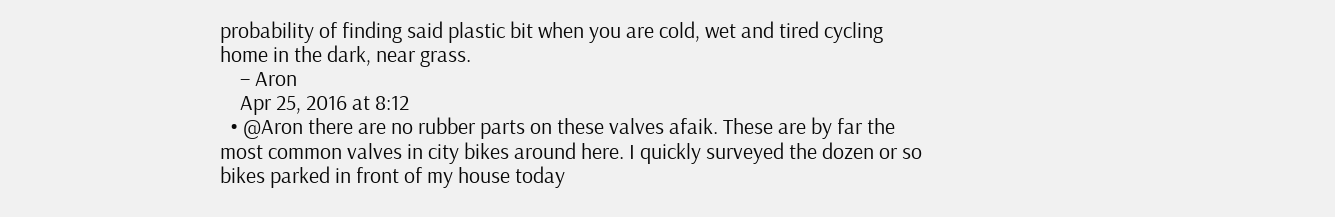probability of finding said plastic bit when you are cold, wet and tired cycling home in the dark, near grass.
    – Aron
    Apr 25, 2016 at 8:12
  • @Aron there are no rubber parts on these valves afaik. These are by far the most common valves in city bikes around here. I quickly surveyed the dozen or so bikes parked in front of my house today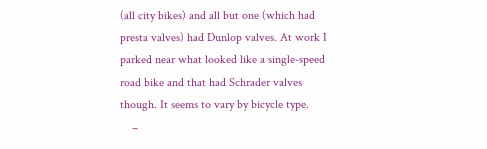(all city bikes) and all but one (which had presta valves) had Dunlop valves. At work I parked near what looked like a single-speed road bike and that had Schrader valves though. It seems to vary by bicycle type.
    –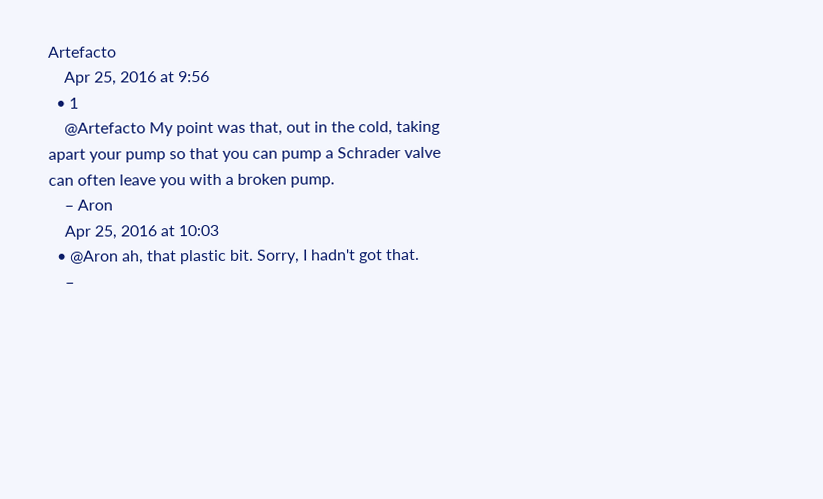Artefacto
    Apr 25, 2016 at 9:56
  • 1
    @Artefacto My point was that, out in the cold, taking apart your pump so that you can pump a Schrader valve can often leave you with a broken pump.
    – Aron
    Apr 25, 2016 at 10:03
  • @Aron ah, that plastic bit. Sorry, I hadn't got that.
    –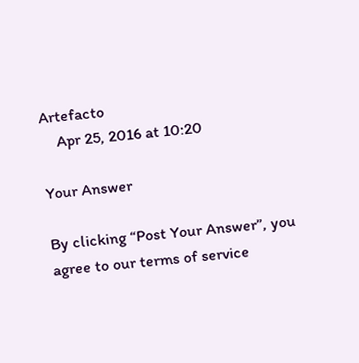Artefacto
    Apr 25, 2016 at 10:20

Your Answer

By clicking “Post Your Answer”, you agree to our terms of service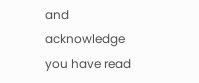and acknowledge you have read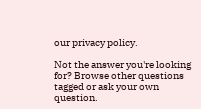our privacy policy.

Not the answer you're looking for? Browse other questions tagged or ask your own question.